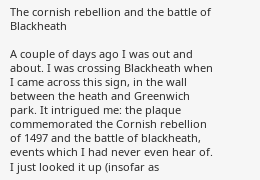The cornish rebellion and the battle of Blackheath

A couple of days ago I was out and about. I was crossing Blackheath when I came across this sign, in the wall between the heath and Greenwich park. It intrigued me: the plaque commemorated the Cornish rebellion of 1497 and the battle of blackheath, events which I had never even hear of. I just looked it up (insofar as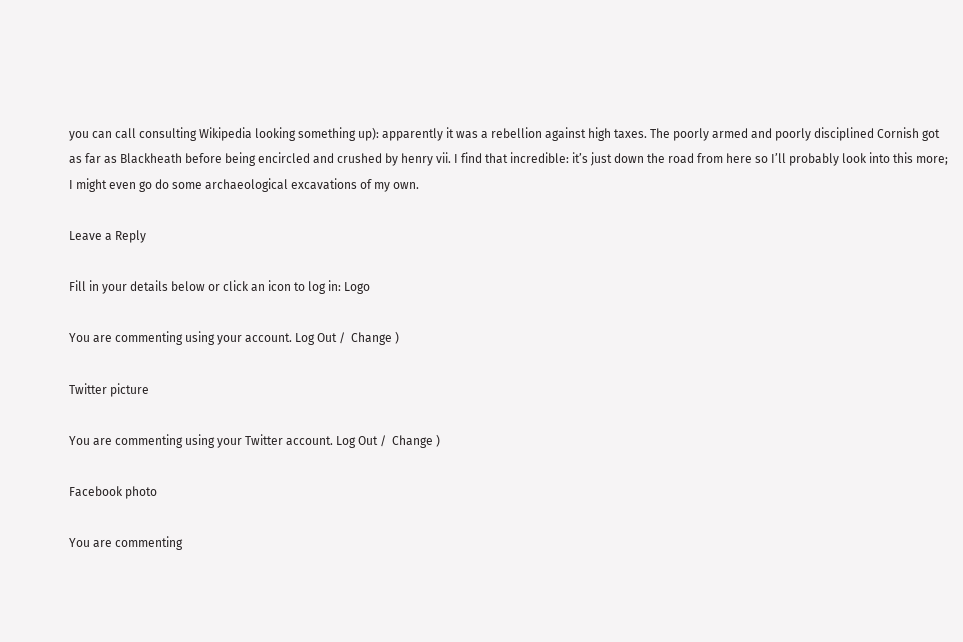you can call consulting Wikipedia looking something up): apparently it was a rebellion against high taxes. The poorly armed and poorly disciplined Cornish got as far as Blackheath before being encircled and crushed by henry vii. I find that incredible: it’s just down the road from here so I’ll probably look into this more; I might even go do some archaeological excavations of my own.

Leave a Reply

Fill in your details below or click an icon to log in: Logo

You are commenting using your account. Log Out /  Change )

Twitter picture

You are commenting using your Twitter account. Log Out /  Change )

Facebook photo

You are commenting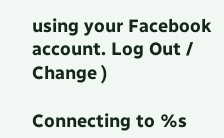using your Facebook account. Log Out /  Change )

Connecting to %s